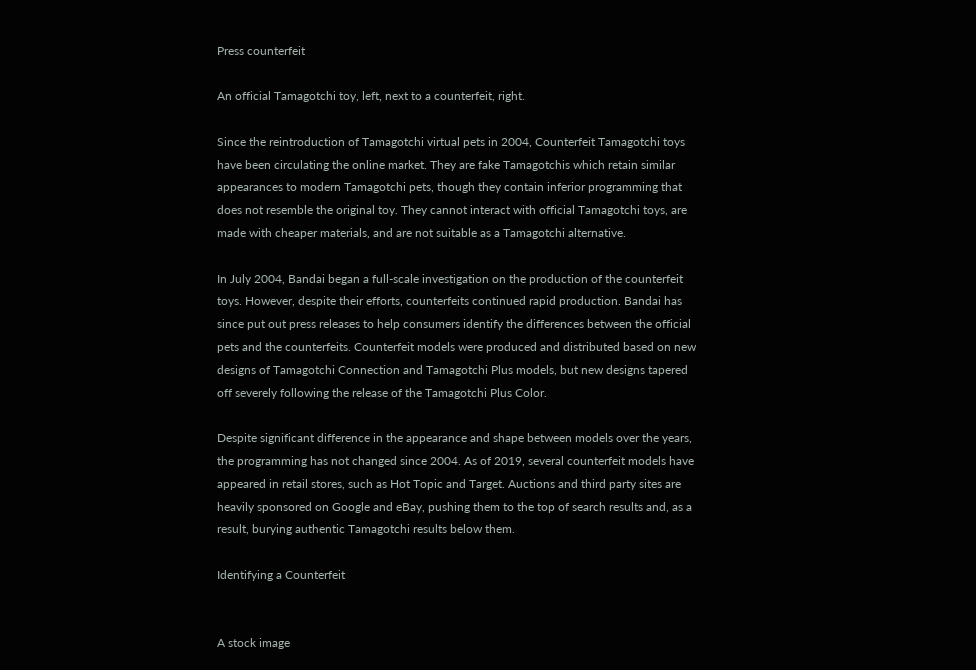Press counterfeit

An official Tamagotchi toy, left, next to a counterfeit, right.

Since the reintroduction of Tamagotchi virtual pets in 2004, Counterfeit Tamagotchi toys have been circulating the online market. They are fake Tamagotchis which retain similar appearances to modern Tamagotchi pets, though they contain inferior programming that does not resemble the original toy. They cannot interact with official Tamagotchi toys, are made with cheaper materials, and are not suitable as a Tamagotchi alternative.

In July 2004, Bandai began a full-scale investigation on the production of the counterfeit toys. However, despite their efforts, counterfeits continued rapid production. Bandai has since put out press releases to help consumers identify the differences between the official pets and the counterfeits. Counterfeit models were produced and distributed based on new designs of Tamagotchi Connection and Tamagotchi Plus models, but new designs tapered off severely following the release of the Tamagotchi Plus Color.

Despite significant difference in the appearance and shape between models over the years, the programming has not changed since 2004. As of 2019, several counterfeit models have appeared in retail stores, such as Hot Topic and Target. Auctions and third party sites are heavily sponsored on Google and eBay, pushing them to the top of search results and, as a result, burying authentic Tamagotchi results below them.

Identifying a Counterfeit


A stock image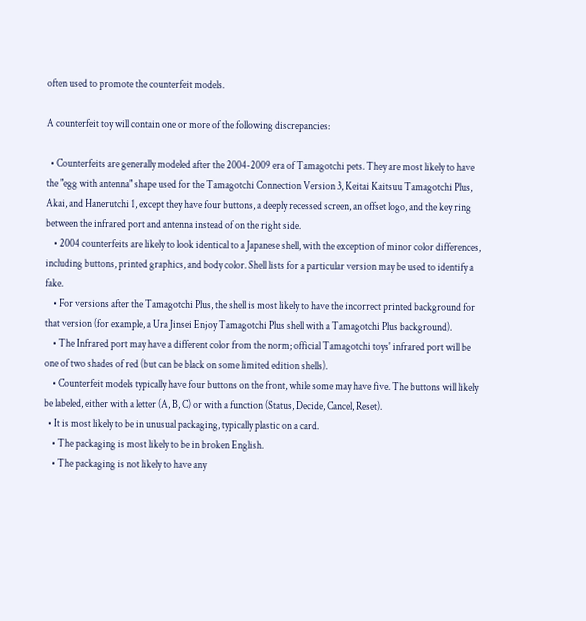often used to promote the counterfeit models.

A counterfeit toy will contain one or more of the following discrepancies:

  • Counterfeits are generally modeled after the 2004-2009 era of Tamagotchi pets. They are most likely to have the "egg with antenna" shape used for the Tamagotchi Connection Version 3, Keitai Kaitsuu Tamagotchi Plus, Akai, and Hanerutchi 1, except they have four buttons, a deeply recessed screen, an offset logo, and the key ring between the infrared port and antenna instead of on the right side.
    • 2004 counterfeits are likely to look identical to a Japanese shell, with the exception of minor color differences, including buttons, printed graphics, and body color. Shell lists for a particular version may be used to identify a fake.
    • For versions after the Tamagotchi Plus, the shell is most likely to have the incorrect printed background for that version (for example, a Ura Jinsei Enjoy Tamagotchi Plus shell with a Tamagotchi Plus background).
    • The Infrared port may have a different color from the norm; official Tamagotchi toys' infrared port will be one of two shades of red (but can be black on some limited edition shells).
    • Counterfeit models typically have four buttons on the front, while some may have five. The buttons will likely be labeled, either with a letter (A, B, C) or with a function (Status, Decide, Cancel, Reset).
  • It is most likely to be in unusual packaging, typically plastic on a card.
    • The packaging is most likely to be in broken English.
    • The packaging is not likely to have any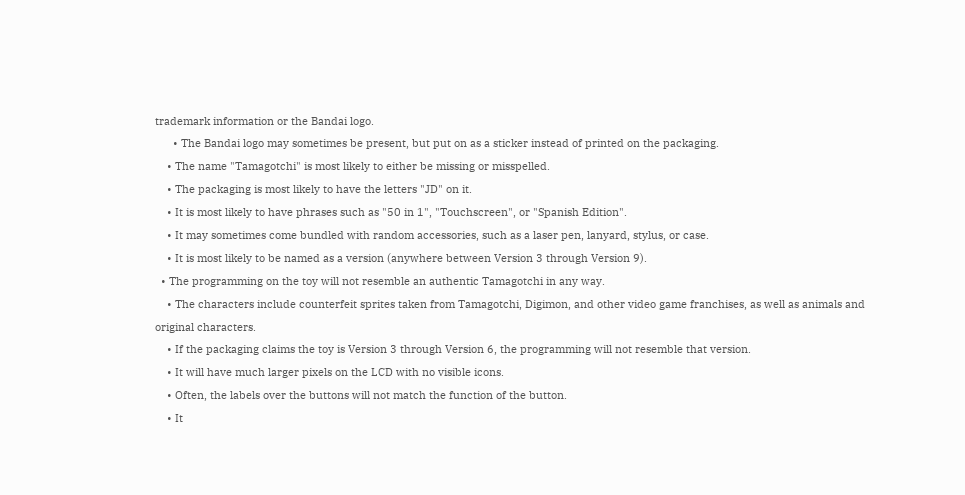trademark information or the Bandai logo.
      • The Bandai logo may sometimes be present, but put on as a sticker instead of printed on the packaging.
    • The name "Tamagotchi" is most likely to either be missing or misspelled.
    • The packaging is most likely to have the letters "JD" on it.
    • It is most likely to have phrases such as "50 in 1", "Touchscreen", or "Spanish Edition".
    • It may sometimes come bundled with random accessories, such as a laser pen, lanyard, stylus, or case.
    • It is most likely to be named as a version (anywhere between Version 3 through Version 9).
  • The programming on the toy will not resemble an authentic Tamagotchi in any way.
    • The characters include counterfeit sprites taken from Tamagotchi, Digimon, and other video game franchises, as well as animals and original characters.
    • If the packaging claims the toy is Version 3 through Version 6, the programming will not resemble that version.
    • It will have much larger pixels on the LCD with no visible icons.
    • Often, the labels over the buttons will not match the function of the button.
    • It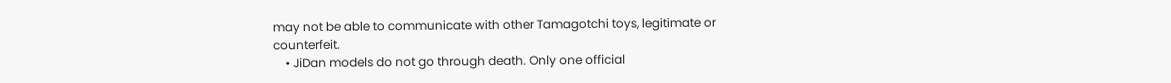may not be able to communicate with other Tamagotchi toys, legitimate or counterfeit.
    • JiDan models do not go through death. Only one official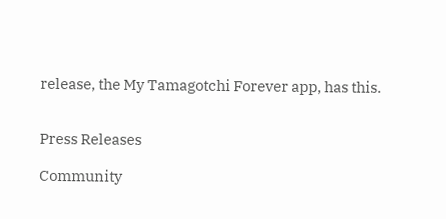release, the My Tamagotchi Forever app, has this.


Press Releases

Community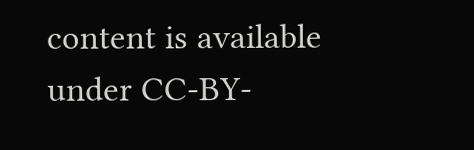content is available under CC-BY-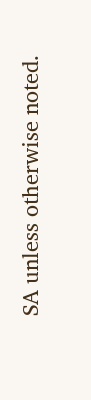SA unless otherwise noted.